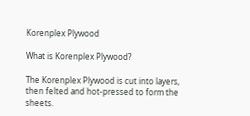Korenplex Plywood

What is Korenplex Plywood?

The Korenplex Plywood is cut into layers, then felted and hot-pressed to form the sheets.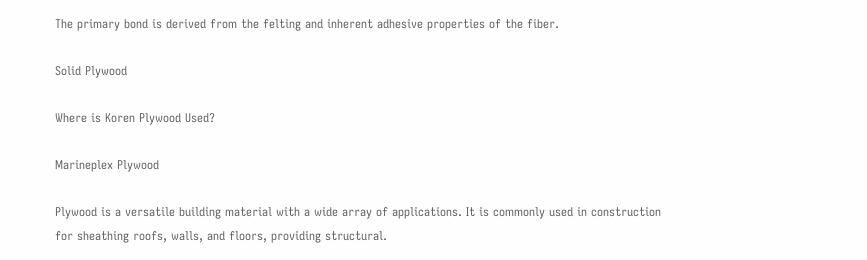The primary bond is derived from the felting and inherent adhesive properties of the fiber.

Solid Plywood

Where is Koren Plywood Used?

Marineplex Plywood

Plywood is a versatile building material with a wide array of applications. It is commonly used in construction for sheathing roofs, walls, and floors, providing structural.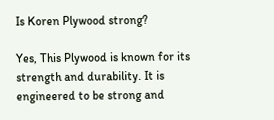Is Koren Plywood strong?

Yes, This Plywood is known for its strength and durability. It is engineered to be strong and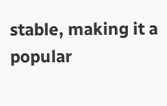stable, making it a popular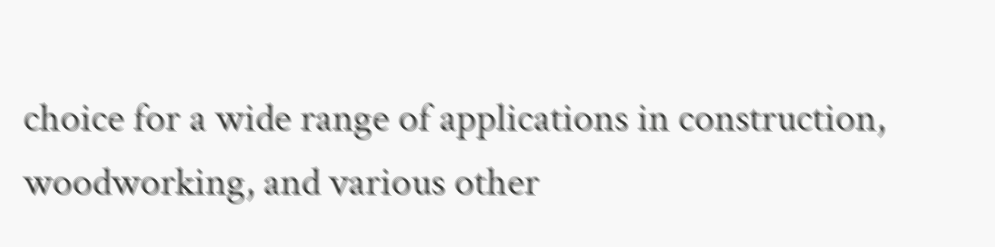choice for a wide range of applications in construction, woodworking, and various other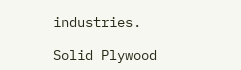industries.

Solid Plywood